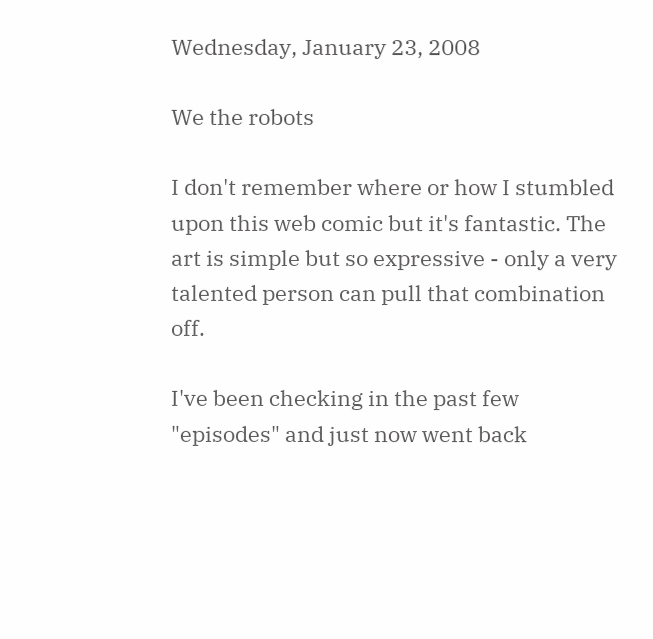Wednesday, January 23, 2008

We the robots

I don't remember where or how I stumbled upon this web comic but it's fantastic. The art is simple but so expressive - only a very talented person can pull that combination off.

I've been checking in the past few "episodes" and just now went back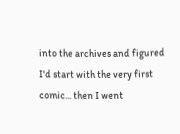into the archives and figured I'd start with the very first comic... then I went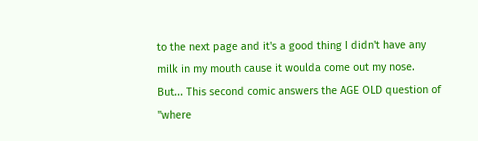to the next page and it's a good thing I didn't have any milk in my mouth cause it woulda come out my nose.
But... This second comic answers the AGE OLD question of "where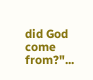did God come from?"...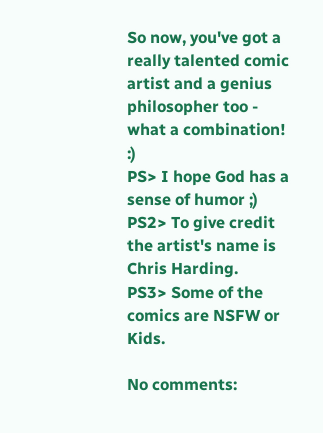So now, you've got a really talented comic artist and a genius philosopher too - what a combination! :)
PS> I hope God has a sense of humor ;)
PS2> To give credit the artist's name is Chris Harding.
PS3> Some of the comics are NSFW or Kids.

No comments: